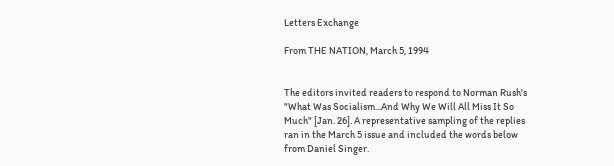Letters Exchange

From THE NATION, March 5, 1994


The editors invited readers to respond to Norman Rush's "What Was Socialism...And Why We Will All Miss It So Much" [Jan. 26]. A representative sampling of the replies ran in the March 5 issue and included the words below from Daniel Singer.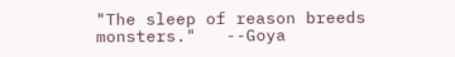"The sleep of reason breeds monsters."   --Goya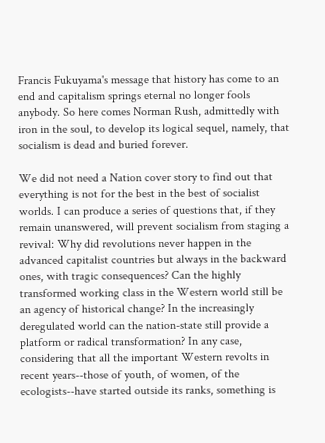Francis Fukuyama's message that history has come to an end and capitalism springs eternal no longer fools anybody. So here comes Norman Rush, admittedly with iron in the soul, to develop its logical sequel, namely, that socialism is dead and buried forever.

We did not need a Nation cover story to find out that everything is not for the best in the best of socialist worlds. I can produce a series of questions that, if they remain unanswered, will prevent socialism from staging a revival: Why did revolutions never happen in the advanced capitalist countries but always in the backward ones, with tragic consequences? Can the highly transformed working class in the Western world still be an agency of historical change? In the increasingly deregulated world can the nation-state still provide a platform or radical transformation? In any case, considering that all the important Western revolts in recent years--those of youth, of women, of the ecologists--have started outside its ranks, something is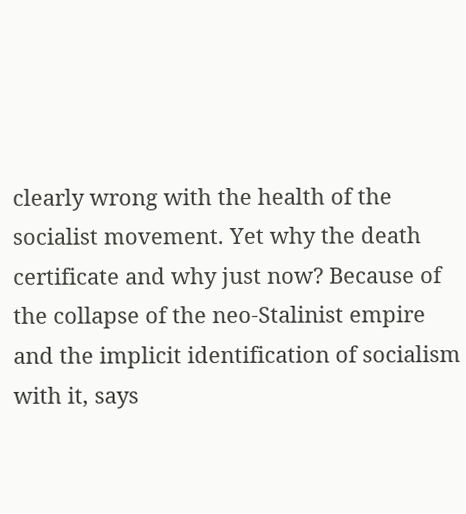clearly wrong with the health of the socialist movement. Yet why the death certificate and why just now? Because of the collapse of the neo-Stalinist empire and the implicit identification of socialism with it, says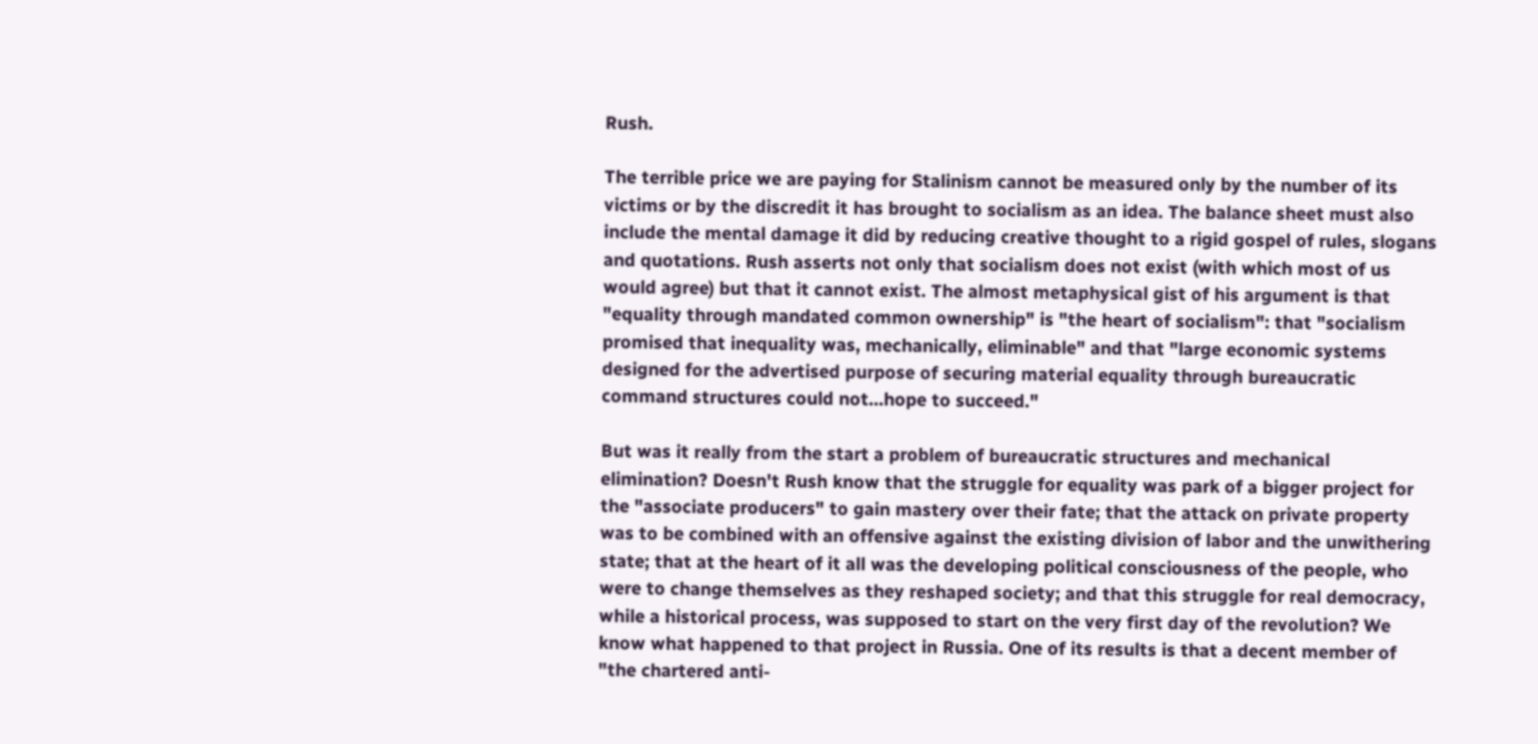Rush.

The terrible price we are paying for Stalinism cannot be measured only by the number of its victims or by the discredit it has brought to socialism as an idea. The balance sheet must also include the mental damage it did by reducing creative thought to a rigid gospel of rules, slogans and quotations. Rush asserts not only that socialism does not exist (with which most of us would agree) but that it cannot exist. The almost metaphysical gist of his argument is that "equality through mandated common ownership" is "the heart of socialism": that "socialism promised that inequality was, mechanically, eliminable" and that "large economic systems designed for the advertised purpose of securing material equality through bureaucratic command structures could not...hope to succeed."

But was it really from the start a problem of bureaucratic structures and mechanical elimination? Doesn't Rush know that the struggle for equality was park of a bigger project for the "associate producers" to gain mastery over their fate; that the attack on private property was to be combined with an offensive against the existing division of labor and the unwithering state; that at the heart of it all was the developing political consciousness of the people, who were to change themselves as they reshaped society; and that this struggle for real democracy, while a historical process, was supposed to start on the very first day of the revolution? We know what happened to that project in Russia. One of its results is that a decent member of "the chartered anti-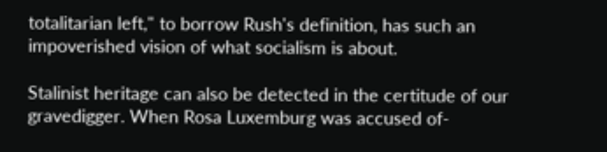totalitarian left," to borrow Rush's definition, has such an impoverished vision of what socialism is about.

Stalinist heritage can also be detected in the certitude of our gravedigger. When Rosa Luxemburg was accused of-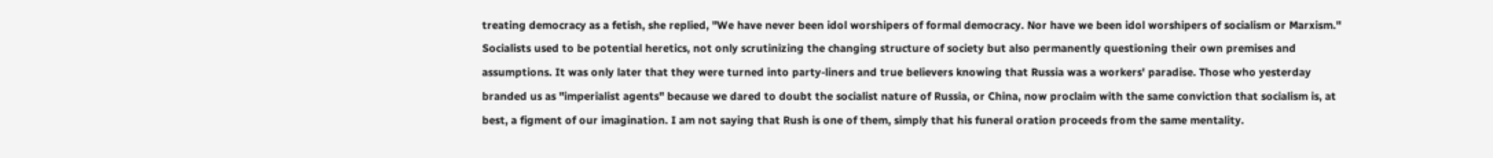treating democracy as a fetish, she replied, "We have never been idol worshipers of formal democracy. Nor have we been idol worshipers of socialism or Marxism." Socialists used to be potential heretics, not only scrutinizing the changing structure of society but also permanently questioning their own premises and assumptions. It was only later that they were turned into party-liners and true believers knowing that Russia was a workers' paradise. Those who yesterday branded us as "imperialist agents" because we dared to doubt the socialist nature of Russia, or China, now proclaim with the same conviction that socialism is, at best, a figment of our imagination. I am not saying that Rush is one of them, simply that his funeral oration proceeds from the same mentality.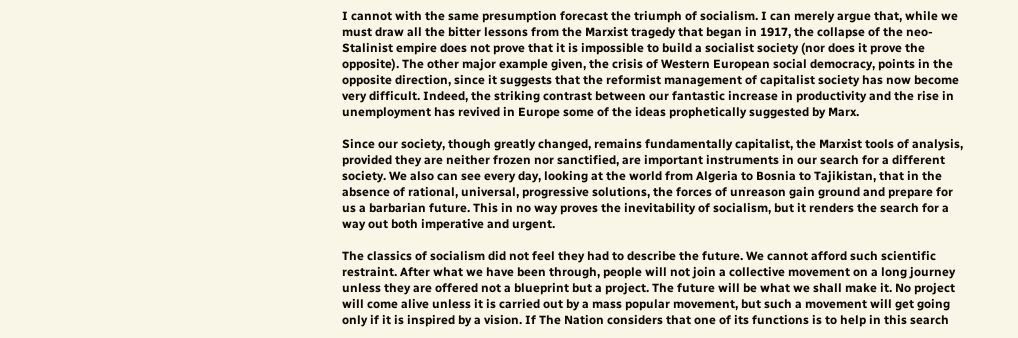I cannot with the same presumption forecast the triumph of socialism. I can merely argue that, while we must draw all the bitter lessons from the Marxist tragedy that began in 1917, the collapse of the neo-Stalinist empire does not prove that it is impossible to build a socialist society (nor does it prove the opposite). The other major example given, the crisis of Western European social democracy, points in the opposite direction, since it suggests that the reformist management of capitalist society has now become very difficult. Indeed, the striking contrast between our fantastic increase in productivity and the rise in unemployment has revived in Europe some of the ideas prophetically suggested by Marx.

Since our society, though greatly changed, remains fundamentally capitalist, the Marxist tools of analysis, provided they are neither frozen nor sanctified, are important instruments in our search for a different society. We also can see every day, looking at the world from Algeria to Bosnia to Tajikistan, that in the absence of rational, universal, progressive solutions, the forces of unreason gain ground and prepare for us a barbarian future. This in no way proves the inevitability of socialism, but it renders the search for a way out both imperative and urgent.

The classics of socialism did not feel they had to describe the future. We cannot afford such scientific restraint. After what we have been through, people will not join a collective movement on a long journey unless they are offered not a blueprint but a project. The future will be what we shall make it. No project will come alive unless it is carried out by a mass popular movement, but such a movement will get going only if it is inspired by a vision. If The Nation considers that one of its functions is to help in this search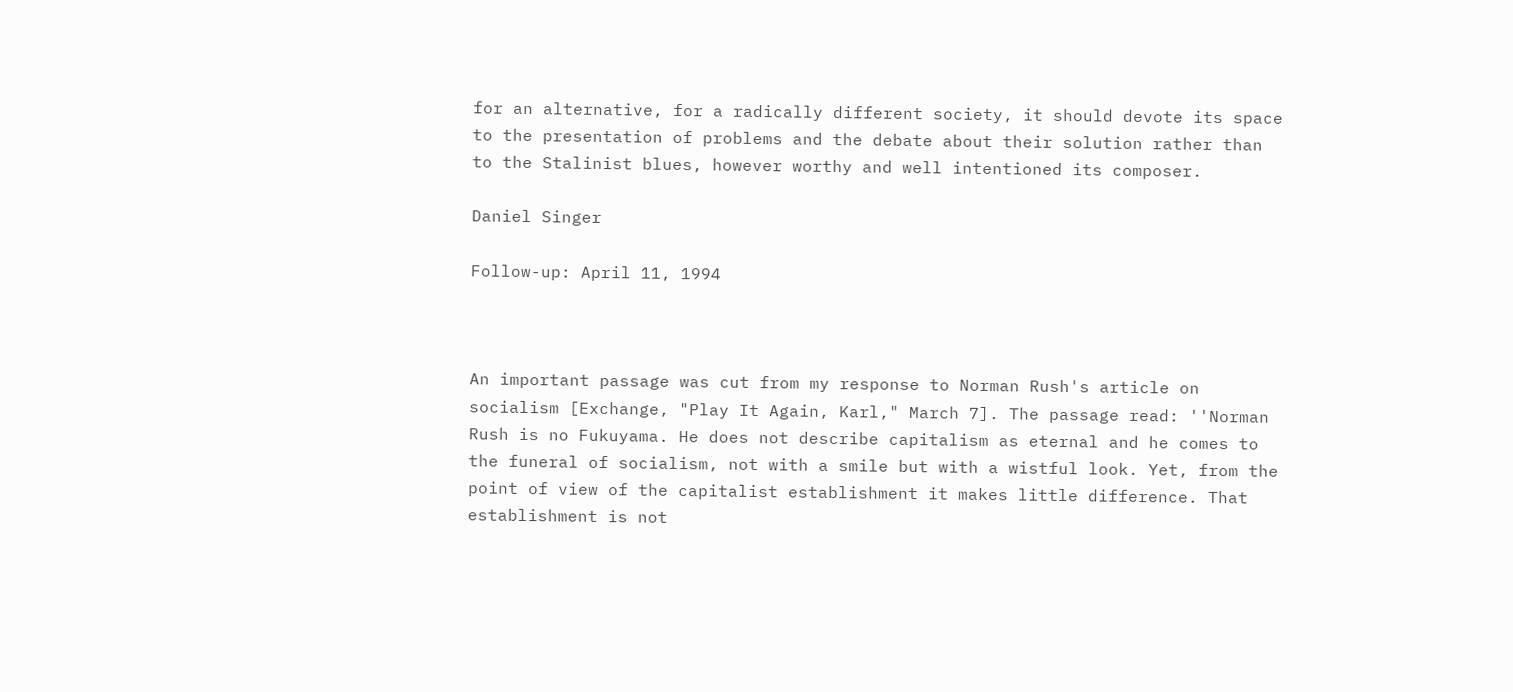for an alternative, for a radically different society, it should devote its space to the presentation of problems and the debate about their solution rather than to the Stalinist blues, however worthy and well intentioned its composer.

Daniel Singer

Follow-up: April 11, 1994



An important passage was cut from my response to Norman Rush's article on socialism [Exchange, "Play It Again, Karl," March 7]. The passage read: ''Norman Rush is no Fukuyama. He does not describe capitalism as eternal and he comes to the funeral of socialism, not with a smile but with a wistful look. Yet, from the point of view of the capitalist establishment it makes little difference. That establishment is not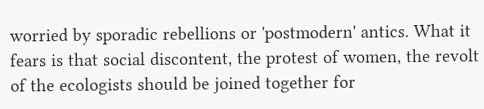worried by sporadic rebellions or 'postmodern' antics. What it fears is that social discontent, the protest of women, the revolt of the ecologists should be joined together for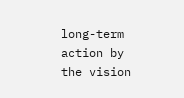long-term action by the vision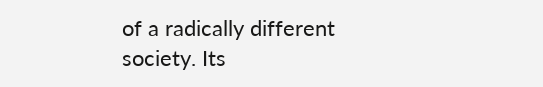of a radically different society. Its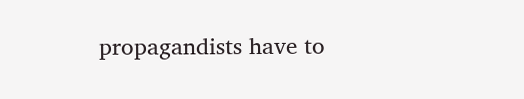propagandists have to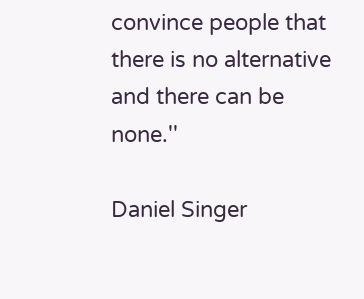convince people that there is no alternative and there can be none.''

Daniel Singer